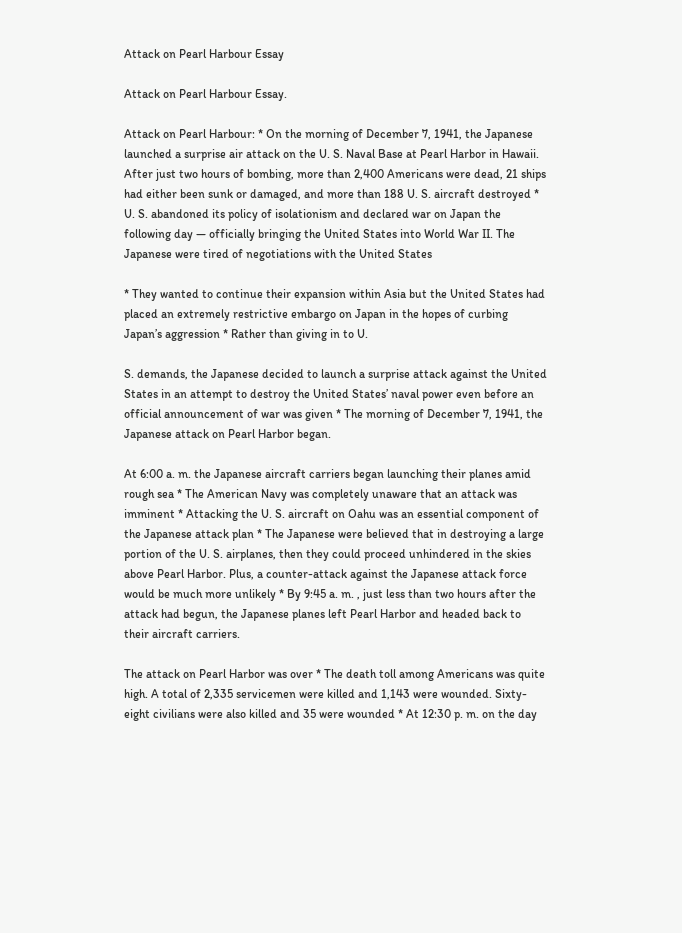Attack on Pearl Harbour Essay

Attack on Pearl Harbour Essay.

Attack on Pearl Harbour: * On the morning of December 7, 1941, the Japanese launched a surprise air attack on the U. S. Naval Base at Pearl Harbor in Hawaii. After just two hours of bombing, more than 2,400 Americans were dead, 21 ships had either been sunk or damaged, and more than 188 U. S. aircraft destroyed * U. S. abandoned its policy of isolationism and declared war on Japan the following day — officially bringing the United States into World War II. The Japanese were tired of negotiations with the United States

* They wanted to continue their expansion within Asia but the United States had placed an extremely restrictive embargo on Japan in the hopes of curbing Japan’s aggression * Rather than giving in to U.

S. demands, the Japanese decided to launch a surprise attack against the United States in an attempt to destroy the United States’ naval power even before an official announcement of war was given * The morning of December 7, 1941, the Japanese attack on Pearl Harbor began.

At 6:00 a. m. the Japanese aircraft carriers began launching their planes amid rough sea * The American Navy was completely unaware that an attack was imminent * Attacking the U. S. aircraft on Oahu was an essential component of the Japanese attack plan * The Japanese were believed that in destroying a large portion of the U. S. airplanes, then they could proceed unhindered in the skies above Pearl Harbor. Plus, a counter-attack against the Japanese attack force would be much more unlikely * By 9:45 a. m. , just less than two hours after the attack had begun, the Japanese planes left Pearl Harbor and headed back to their aircraft carriers.

The attack on Pearl Harbor was over * The death toll among Americans was quite high. A total of 2,335 servicemen were killed and 1,143 were wounded. Sixty-eight civilians were also killed and 35 were wounded * At 12:30 p. m. on the day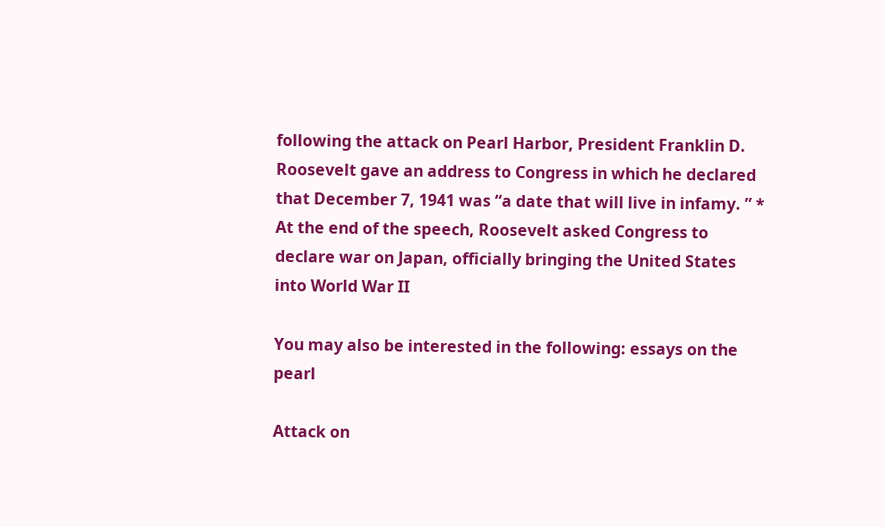following the attack on Pearl Harbor, President Franklin D. Roosevelt gave an address to Congress in which he declared that December 7, 1941 was “a date that will live in infamy. ” * At the end of the speech, Roosevelt asked Congress to declare war on Japan, officially bringing the United States into World War II

You may also be interested in the following: essays on the pearl

Attack on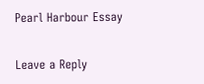Pearl Harbour Essay

Leave a Reply